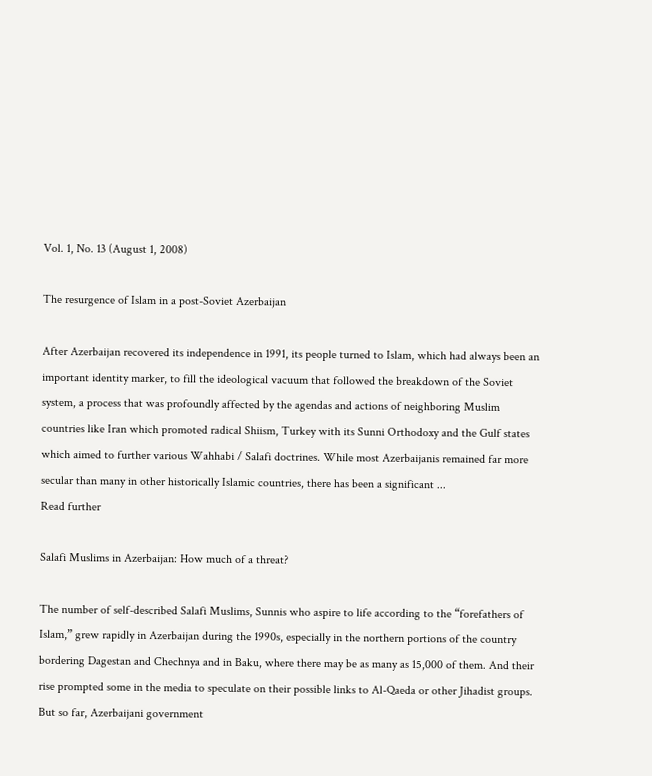Vol. 1, No. 13 (August 1, 2008)

The resurgence of Islam in a post-Soviet Azerbaijan

After Azerbaijan recovered its independence in 1991, its people turned to Islam, which had always been an important identity marker, to fill the ideological vacuum that followed the breakdown of the Soviet system, a process that was profoundly affected by the agendas and actions of neighboring Muslim countries like Iran which promoted radical Shiism, Turkey with its Sunni Orthodoxy and the Gulf states which aimed to further various Wahhabi / Salafi doctrines. While most Azerbaijanis remained far more secular than many in other historically Islamic countries, there has been a significant ...
Read further

Salafi Muslims in Azerbaijan: How much of a threat?

The number of self-described Salafi Muslims, Sunnis who aspire to life according to the “forefathers of Islam,” grew rapidly in Azerbaijan during the 1990s, especially in the northern portions of the country bordering Dagestan and Chechnya and in Baku, where there may be as many as 15,000 of them. And their rise prompted some in the media to speculate on their possible links to Al-Qaeda or other Jihadist groups. But so far, Azerbaijani government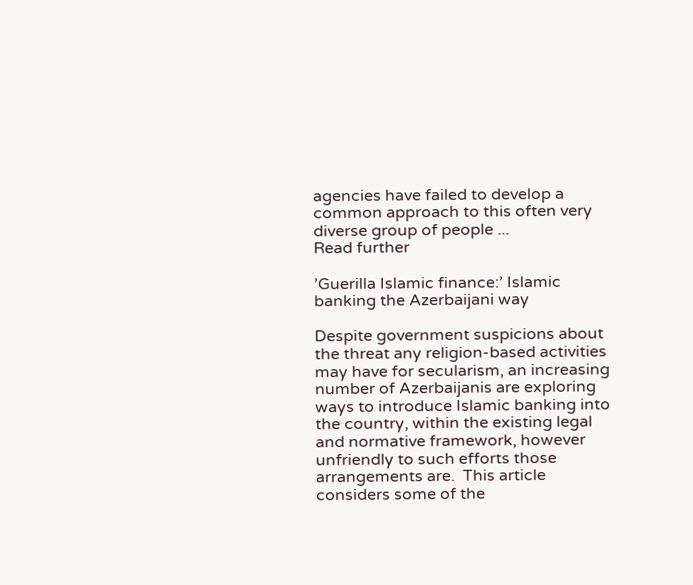agencies have failed to develop a common approach to this often very diverse group of people ...
Read further

’Guerilla Islamic finance:’ Islamic banking the Azerbaijani way

Despite government suspicions about the threat any religion-based activities may have for secularism, an increasing number of Azerbaijanis are exploring ways to introduce Islamic banking into the country, within the existing legal and normative framework, however unfriendly to such efforts those arrangements are.  This article considers some of the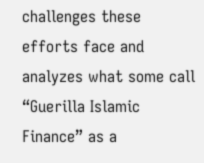challenges these efforts face and analyzes what some call “Guerilla Islamic Finance” as a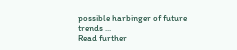possible harbinger of future trends ...
Read further